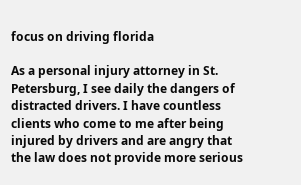focus on driving florida

As a personal injury attorney in St. Petersburg, I see daily the dangers of distracted drivers. I have countless clients who come to me after being injured by drivers and are angry that the law does not provide more serious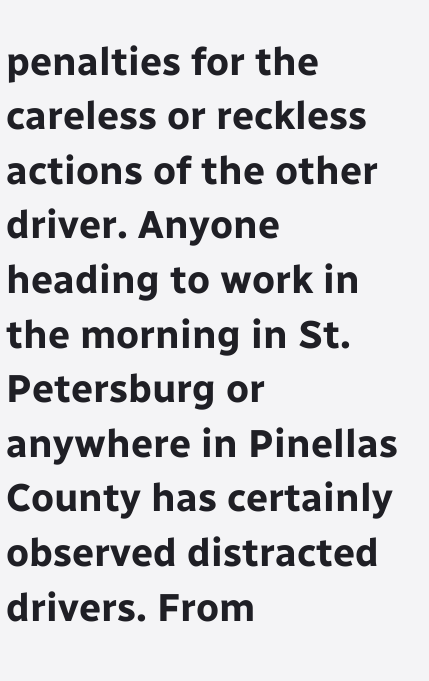penalties for the careless or reckless actions of the other driver. Anyone heading to work in the morning in St. Petersburg or anywhere in Pinellas County has certainly observed distracted drivers. From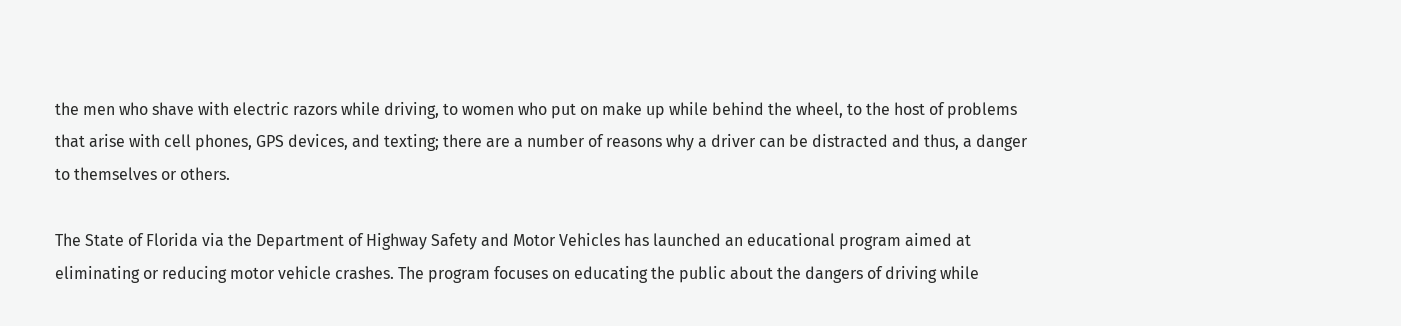the men who shave with electric razors while driving, to women who put on make up while behind the wheel, to the host of problems that arise with cell phones, GPS devices, and texting; there are a number of reasons why a driver can be distracted and thus, a danger to themselves or others.

The State of Florida via the Department of Highway Safety and Motor Vehicles has launched an educational program aimed at eliminating or reducing motor vehicle crashes. The program focuses on educating the public about the dangers of driving while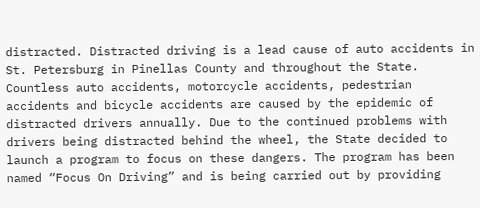distracted. Distracted driving is a lead cause of auto accidents in St. Petersburg in Pinellas County and throughout the State. Countless auto accidents, motorcycle accidents, pedestrian accidents and bicycle accidents are caused by the epidemic of distracted drivers annually. Due to the continued problems with drivers being distracted behind the wheel, the State decided to launch a program to focus on these dangers. The program has been named “Focus On Driving” and is being carried out by providing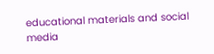educational materials and social media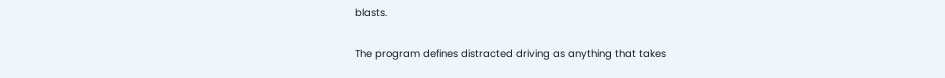blasts.

The program defines distracted driving as anything that takes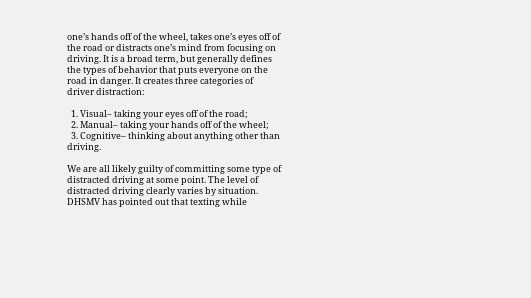one’s hands off of the wheel, takes one’s eyes off of the road or distracts one’s mind from focusing on driving. It is a broad term, but generally defines the types of behavior that puts everyone on the road in danger. It creates three categories of driver distraction:

  1. Visual– taking your eyes off of the road;
  2. Manual– taking your hands off of the wheel;
  3. Cognitive– thinking about anything other than driving.

We are all likely guilty of committing some type of distracted driving at some point. The level of distracted driving clearly varies by situation. DHSMV has pointed out that texting while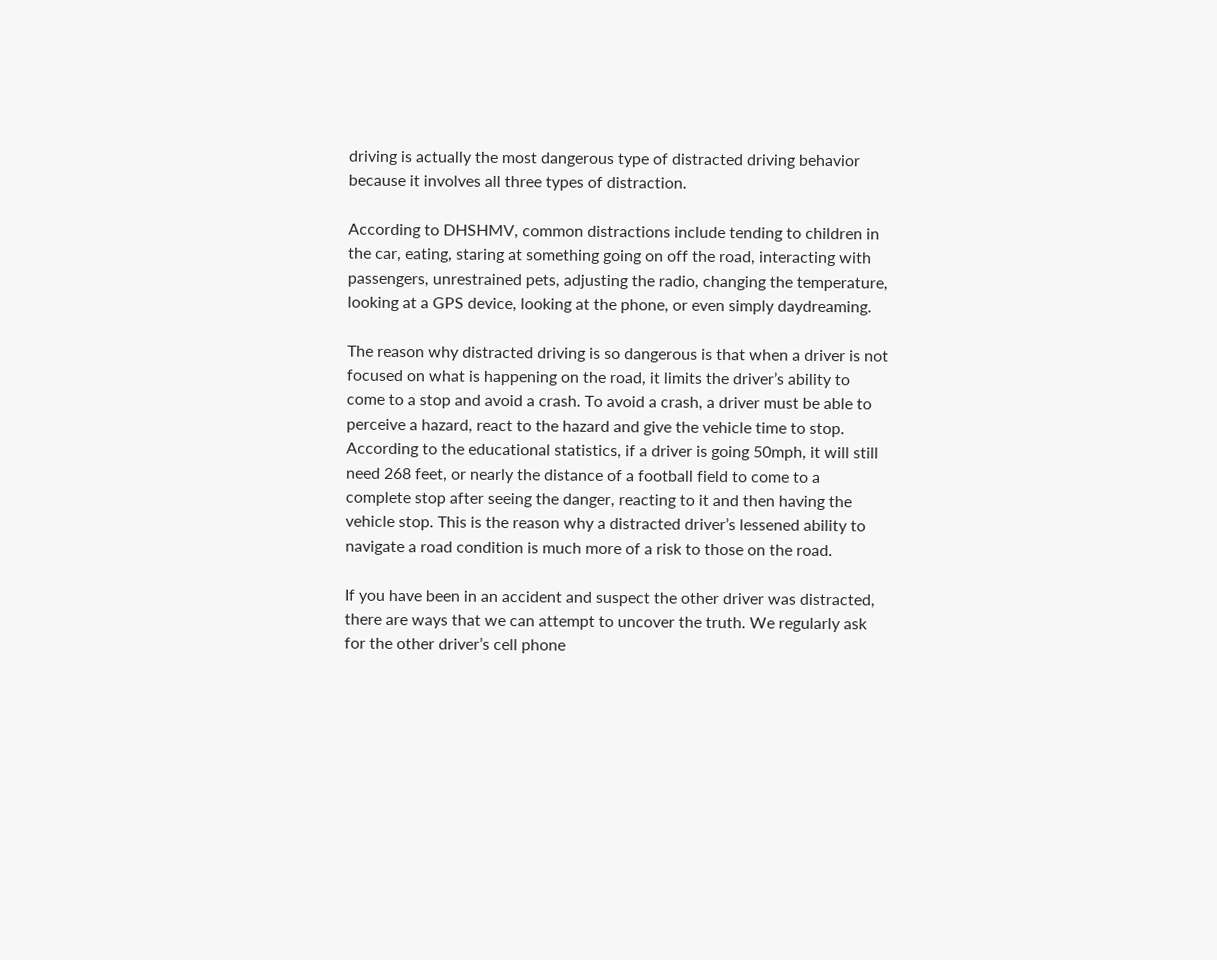driving is actually the most dangerous type of distracted driving behavior because it involves all three types of distraction.

According to DHSHMV, common distractions include tending to children in the car, eating, staring at something going on off the road, interacting with passengers, unrestrained pets, adjusting the radio, changing the temperature, looking at a GPS device, looking at the phone, or even simply daydreaming.

The reason why distracted driving is so dangerous is that when a driver is not focused on what is happening on the road, it limits the driver’s ability to come to a stop and avoid a crash. To avoid a crash, a driver must be able to perceive a hazard, react to the hazard and give the vehicle time to stop. According to the educational statistics, if a driver is going 50mph, it will still need 268 feet, or nearly the distance of a football field to come to a complete stop after seeing the danger, reacting to it and then having the vehicle stop. This is the reason why a distracted driver’s lessened ability to navigate a road condition is much more of a risk to those on the road.

If you have been in an accident and suspect the other driver was distracted, there are ways that we can attempt to uncover the truth. We regularly ask for the other driver’s cell phone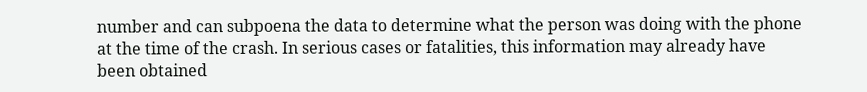number and can subpoena the data to determine what the person was doing with the phone at the time of the crash. In serious cases or fatalities, this information may already have been obtained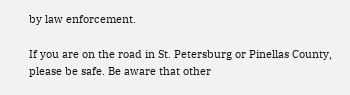by law enforcement.

If you are on the road in St. Petersburg or Pinellas County, please be safe. Be aware that other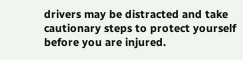drivers may be distracted and take cautionary steps to protect yourself before you are injured.